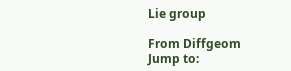Lie group

From Diffgeom
Jump to: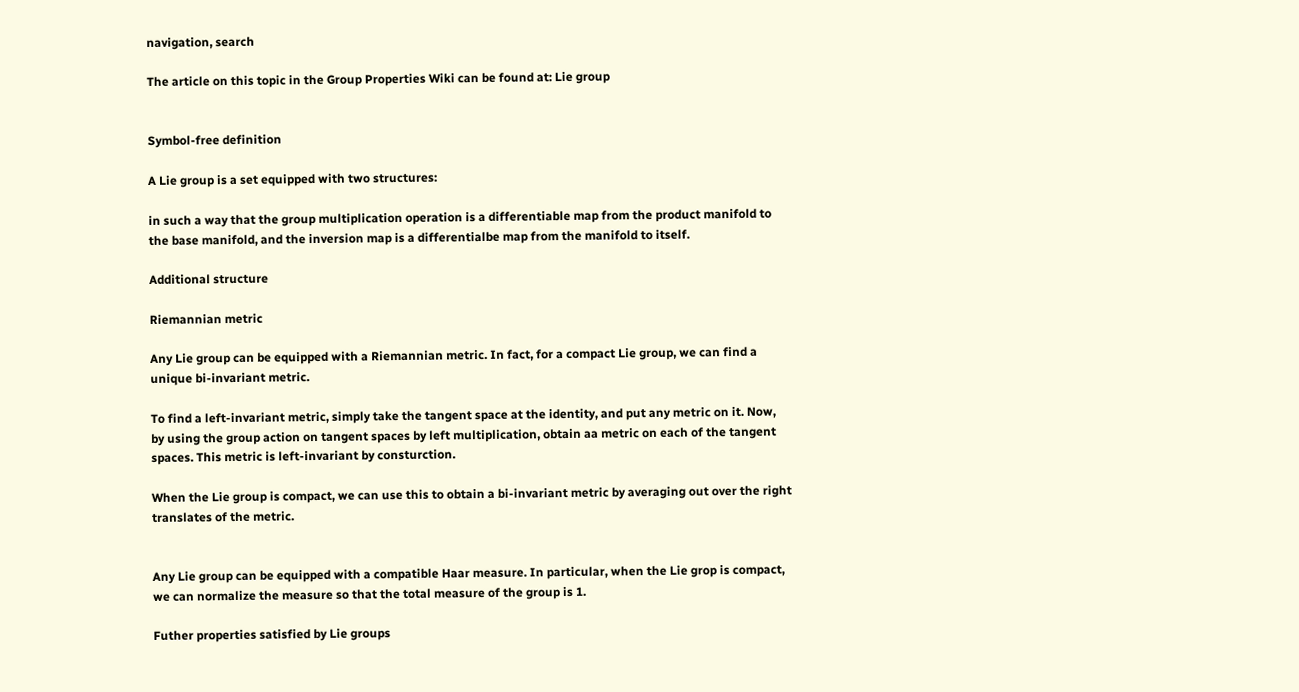navigation, search

The article on this topic in the Group Properties Wiki can be found at: Lie group


Symbol-free definition

A Lie group is a set equipped with two structures:

in such a way that the group multiplication operation is a differentiable map from the product manifold to the base manifold, and the inversion map is a differentialbe map from the manifold to itself.

Additional structure

Riemannian metric

Any Lie group can be equipped with a Riemannian metric. In fact, for a compact Lie group, we can find a unique bi-invariant metric.

To find a left-invariant metric, simply take the tangent space at the identity, and put any metric on it. Now, by using the group action on tangent spaces by left multiplication, obtain aa metric on each of the tangent spaces. This metric is left-invariant by consturction.

When the Lie group is compact, we can use this to obtain a bi-invariant metric by averaging out over the right translates of the metric.


Any Lie group can be equipped with a compatible Haar measure. In particular, when the Lie grop is compact, we can normalize the measure so that the total measure of the group is 1.

Futher properties satisfied by Lie groups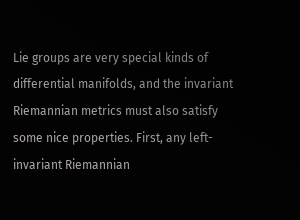Lie groups are very special kinds of differential manifolds, and the invariant Riemannian metrics must also satisfy some nice properties. First, any left-invariant Riemannian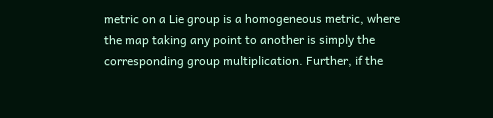metric on a Lie group is a homogeneous metric, where the map taking any point to another is simply the corresponding group multiplication. Further, if the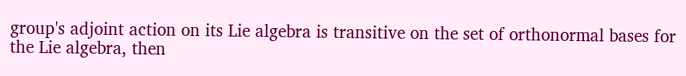group's adjoint action on its Lie algebra is transitive on the set of orthonormal bases for the Lie algebra, then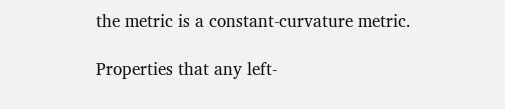the metric is a constant-curvature metric.

Properties that any left-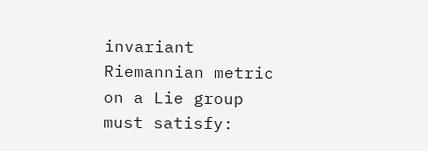invariant Riemannian metric on a Lie group must satisfy: